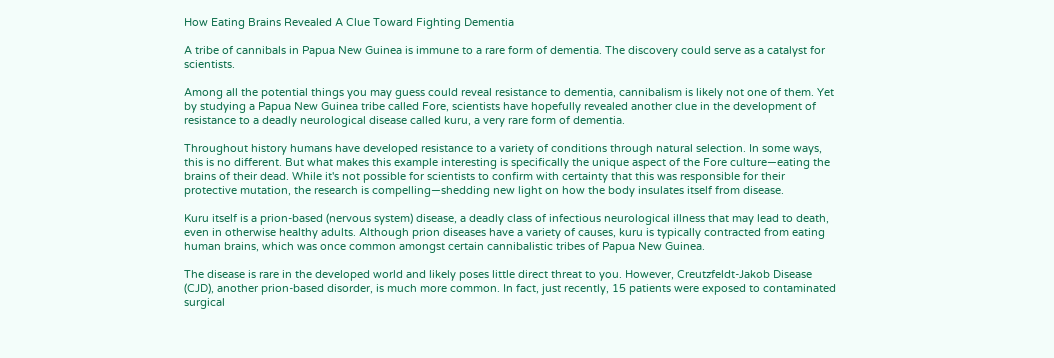How Eating Brains Revealed A Clue Toward Fighting Dementia

A tribe of cannibals in Papua New Guinea is immune to a rare form of dementia. The discovery could serve as a catalyst for scientists.

Among all the potential things you may guess could reveal resistance to dementia, cannibalism is likely not one of them. Yet by studying a Papua New Guinea tribe called Fore, scientists have hopefully revealed another clue in the development of resistance to a deadly neurological disease called kuru, a very rare form of dementia.

Throughout history humans have developed resistance to a variety of conditions through natural selection. In some ways, this is no different. But what makes this example interesting is specifically the unique aspect of the Fore culture—eating the brains of their dead. While it's not possible for scientists to confirm with certainty that this was responsible for their protective mutation, the research is compelling—shedding new light on how the body insulates itself from disease.

Kuru itself is a prion-based (nervous system) disease, a deadly class of infectious neurological illness that may lead to death, even in otherwise healthy adults. Although prion diseases have a variety of causes, kuru is typically contracted from eating human brains, which was once common amongst certain cannibalistic tribes of Papua New Guinea.

The disease is rare in the developed world and likely poses little direct threat to you. However, Creutzfeldt-Jakob Disease (CJD), another prion-based disorder, is much more common. In fact, just recently, 15 patients were exposed to contaminated surgical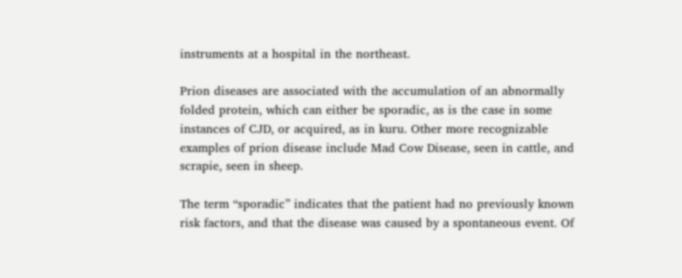instruments at a hospital in the northeast.

Prion diseases are associated with the accumulation of an abnormally folded protein, which can either be sporadic, as is the case in some instances of CJD, or acquired, as in kuru. Other more recognizable examples of prion disease include Mad Cow Disease, seen in cattle, and scrapie, seen in sheep.

The term “sporadic” indicates that the patient had no previously known risk factors, and that the disease was caused by a spontaneous event. Of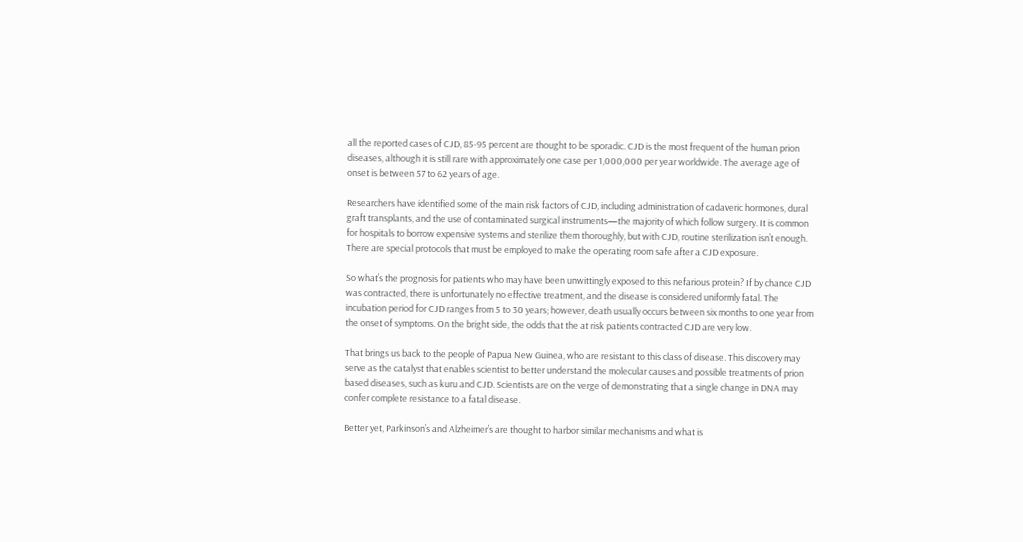all the reported cases of CJD, 85-95 percent are thought to be sporadic. CJD is the most frequent of the human prion diseases, although it is still rare with approximately one case per 1,000,000 per year worldwide. The average age of onset is between 57 to 62 years of age.

Researchers have identified some of the main risk factors of CJD, including administration of cadaveric hormones, dural graft transplants, and the use of contaminated surgical instruments—the majority of which follow surgery. It is common for hospitals to borrow expensive systems and sterilize them thoroughly, but with CJD, routine sterilization isn’t enough. There are special protocols that must be employed to make the operating room safe after a CJD exposure.

So what’s the prognosis for patients who may have been unwittingly exposed to this nefarious protein? If by chance CJD was contracted, there is unfortunately no effective treatment, and the disease is considered uniformly fatal. The incubation period for CJD ranges from 5 to 30 years; however, death usually occurs between six months to one year from the onset of symptoms. On the bright side, the odds that the at risk patients contracted CJD are very low.

That brings us back to the people of Papua New Guinea, who are resistant to this class of disease. This discovery may serve as the catalyst that enables scientist to better understand the molecular causes and possible treatments of prion based diseases, such as kuru and CJD. Scientists are on the verge of demonstrating that a single change in DNA may confer complete resistance to a fatal disease.

Better yet, Parkinson’s and Alzheimer’s are thought to harbor similar mechanisms and what is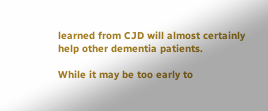learned from CJD will almost certainly help other dementia patients.

While it may be too early to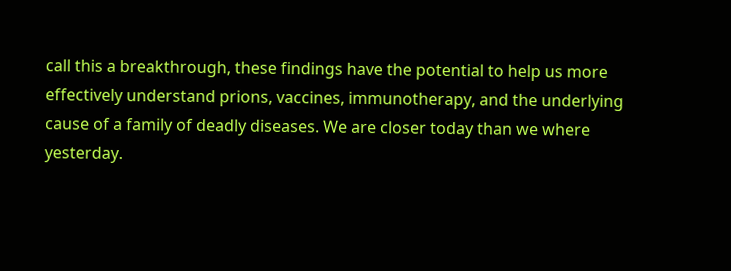call this a breakthrough, these findings have the potential to help us more effectively understand prions, vaccines, immunotherapy, and the underlying cause of a family of deadly diseases. We are closer today than we where yesterday.